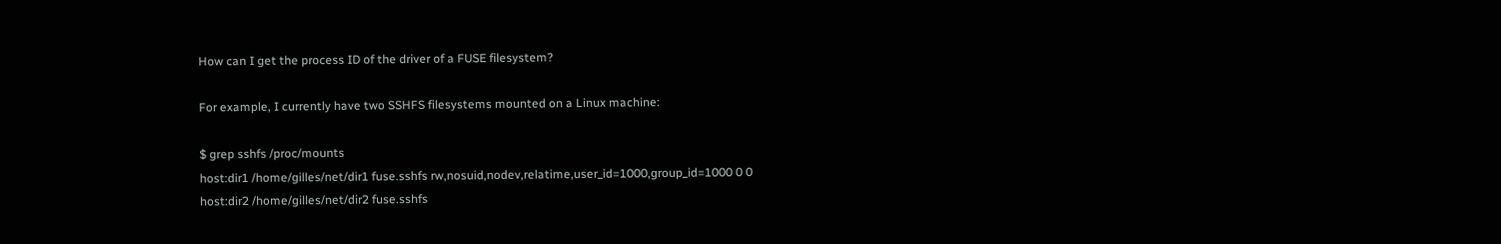How can I get the process ID of the driver of a FUSE filesystem?

For example, I currently have two SSHFS filesystems mounted on a Linux machine:

$ grep sshfs /proc/mounts
host:dir1 /home/gilles/net/dir1 fuse.sshfs rw,nosuid,nodev,relatime,user_id=1000,group_id=1000 0 0
host:dir2 /home/gilles/net/dir2 fuse.sshfs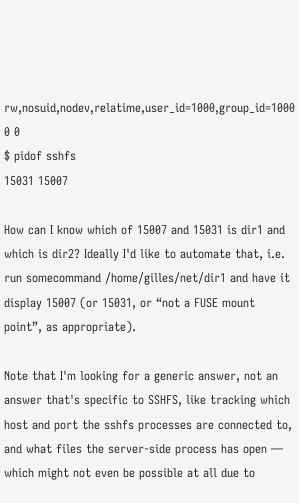rw,nosuid,nodev,relatime,user_id=1000,group_id=1000 0 0
$ pidof sshfs
15031 15007

How can I know which of 15007 and 15031 is dir1 and which is dir2? Ideally I'd like to automate that, i.e. run somecommand /home/gilles/net/dir1 and have it display 15007 (or 15031, or “not a FUSE mount point”, as appropriate).

Note that I'm looking for a generic answer, not an answer that's specific to SSHFS, like tracking which host and port the sshfs processes are connected to, and what files the server-side process has open — which might not even be possible at all due to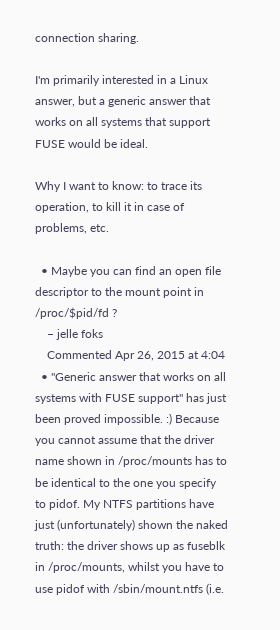connection sharing.

I'm primarily interested in a Linux answer, but a generic answer that works on all systems that support FUSE would be ideal.

Why I want to know: to trace its operation, to kill it in case of problems, etc.

  • Maybe you can find an open file descriptor to the mount point in /proc/$pid/fd ?
    – jelle foks
    Commented Apr 26, 2015 at 4:04
  • "Generic answer that works on all systems with FUSE support" has just been proved impossible. :) Because you cannot assume that the driver name shown in /proc/mounts has to be identical to the one you specify to pidof. My NTFS partitions have just (unfortunately) shown the naked truth: the driver shows up as fuseblk in /proc/mounts, whilst you have to use pidof with /sbin/mount.ntfs (i.e.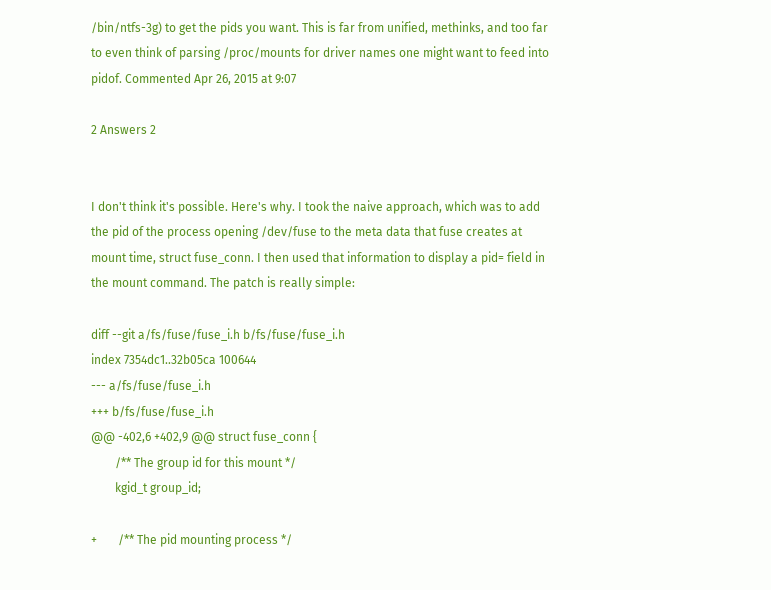/bin/ntfs-3g) to get the pids you want. This is far from unified, methinks, and too far to even think of parsing /proc/mounts for driver names one might want to feed into pidof. Commented Apr 26, 2015 at 9:07

2 Answers 2


I don't think it's possible. Here's why. I took the naive approach, which was to add the pid of the process opening /dev/fuse to the meta data that fuse creates at mount time, struct fuse_conn. I then used that information to display a pid= field in the mount command. The patch is really simple:

diff --git a/fs/fuse/fuse_i.h b/fs/fuse/fuse_i.h
index 7354dc1..32b05ca 100644
--- a/fs/fuse/fuse_i.h
+++ b/fs/fuse/fuse_i.h
@@ -402,6 +402,9 @@ struct fuse_conn {
        /** The group id for this mount */
        kgid_t group_id;

+       /** The pid mounting process */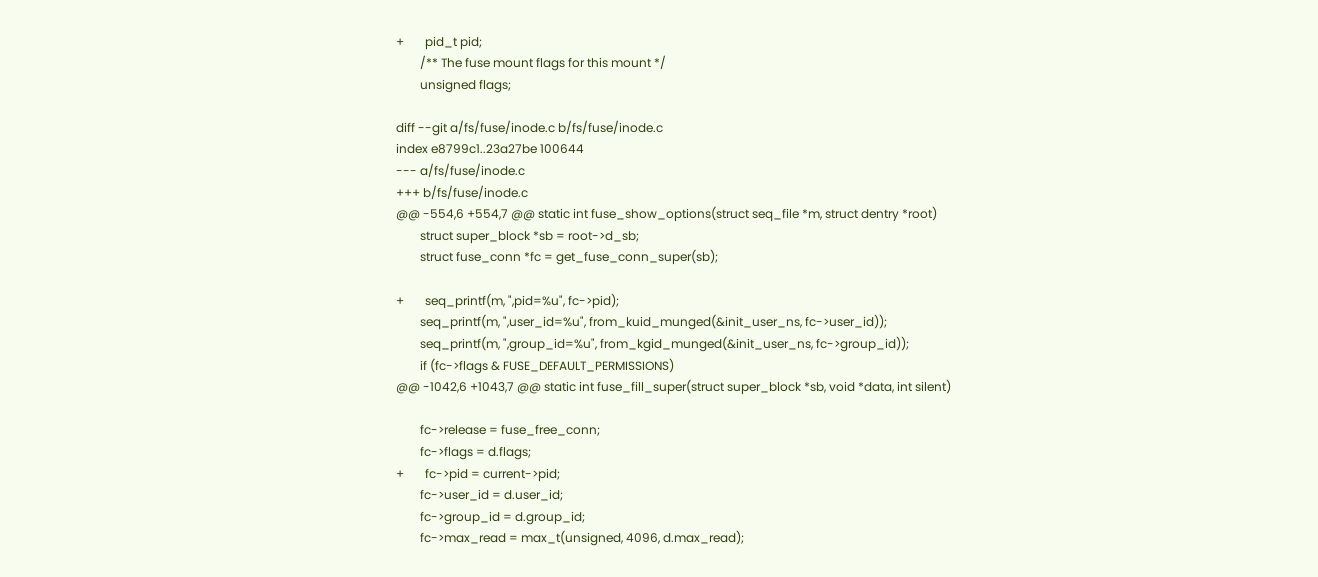+       pid_t pid;
        /** The fuse mount flags for this mount */
        unsigned flags;

diff --git a/fs/fuse/inode.c b/fs/fuse/inode.c
index e8799c1..23a27be 100644
--- a/fs/fuse/inode.c
+++ b/fs/fuse/inode.c
@@ -554,6 +554,7 @@ static int fuse_show_options(struct seq_file *m, struct dentry *root)
        struct super_block *sb = root->d_sb;
        struct fuse_conn *fc = get_fuse_conn_super(sb);

+       seq_printf(m, ",pid=%u", fc->pid);
        seq_printf(m, ",user_id=%u", from_kuid_munged(&init_user_ns, fc->user_id));
        seq_printf(m, ",group_id=%u", from_kgid_munged(&init_user_ns, fc->group_id));
        if (fc->flags & FUSE_DEFAULT_PERMISSIONS)
@@ -1042,6 +1043,7 @@ static int fuse_fill_super(struct super_block *sb, void *data, int silent)

        fc->release = fuse_free_conn;
        fc->flags = d.flags;
+       fc->pid = current->pid;
        fc->user_id = d.user_id;
        fc->group_id = d.group_id;
        fc->max_read = max_t(unsigned, 4096, d.max_read);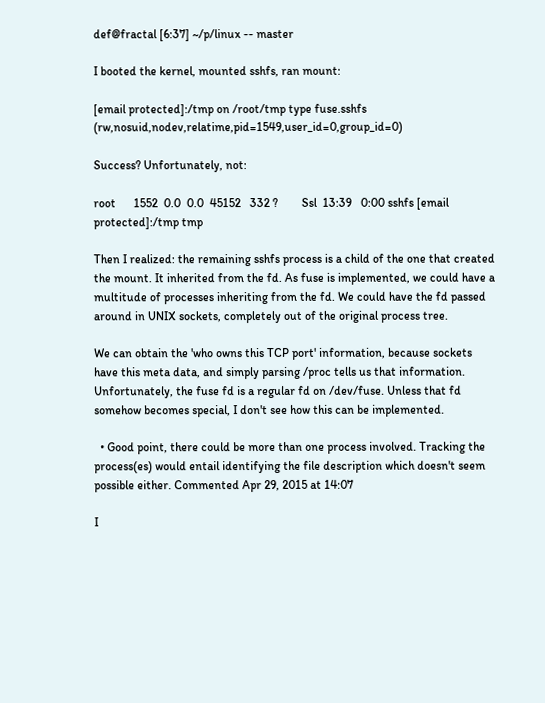def@fractal [6:37] ~/p/linux -- master

I booted the kernel, mounted sshfs, ran mount:

[email protected]:/tmp on /root/tmp type fuse.sshfs (rw,nosuid,nodev,relatime,pid=1549,user_id=0,group_id=0)

Success? Unfortunately, not:

root      1552  0.0  0.0  45152   332 ?        Ssl  13:39   0:00 sshfs [email protected]:/tmp tmp

Then I realized: the remaining sshfs process is a child of the one that created the mount. It inherited from the fd. As fuse is implemented, we could have a multitude of processes inheriting from the fd. We could have the fd passed around in UNIX sockets, completely out of the original process tree.

We can obtain the 'who owns this TCP port' information, because sockets have this meta data, and simply parsing /proc tells us that information. Unfortunately, the fuse fd is a regular fd on /dev/fuse. Unless that fd somehow becomes special, I don't see how this can be implemented.

  • Good point, there could be more than one process involved. Tracking the process(es) would entail identifying the file description which doesn't seem possible either. Commented Apr 29, 2015 at 14:07

I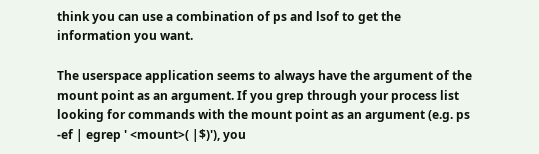think you can use a combination of ps and lsof to get the information you want.

The userspace application seems to always have the argument of the mount point as an argument. If you grep through your process list looking for commands with the mount point as an argument (e.g. ps -ef | egrep ' <mount>( |$)'), you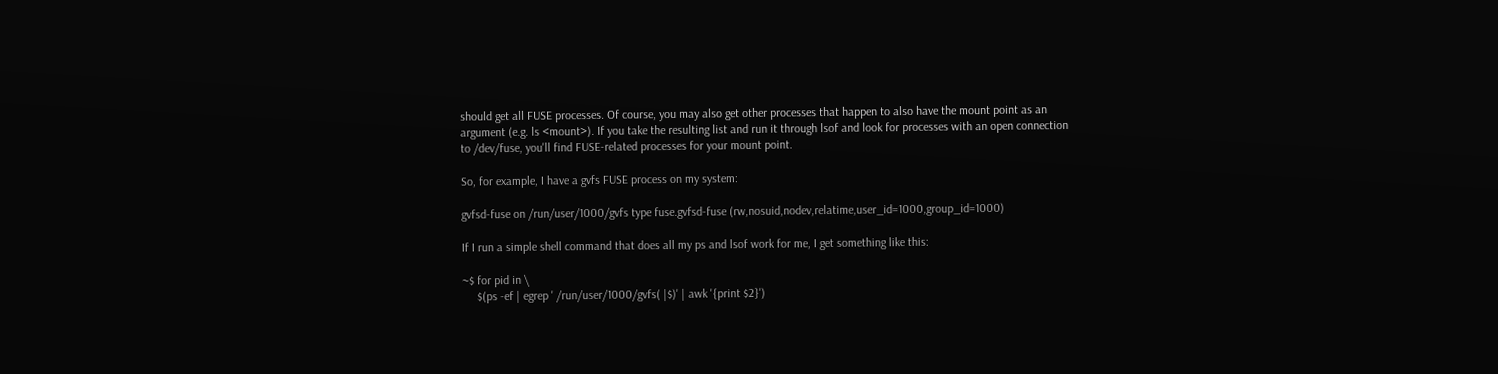should get all FUSE processes. Of course, you may also get other processes that happen to also have the mount point as an argument (e.g. ls <mount>). If you take the resulting list and run it through lsof and look for processes with an open connection to /dev/fuse, you'll find FUSE-related processes for your mount point.

So, for example, I have a gvfs FUSE process on my system:

gvfsd-fuse on /run/user/1000/gvfs type fuse.gvfsd-fuse (rw,nosuid,nodev,relatime,user_id=1000,group_id=1000)

If I run a simple shell command that does all my ps and lsof work for me, I get something like this:

~$ for pid in \
     $(ps -ef | egrep ' /run/user/1000/gvfs( |$)' | awk '{print $2}')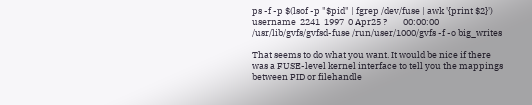ps -f -p $(lsof -p "$pid" | fgrep /dev/fuse | awk '{print $2}')
username  2241  1997  0 Apr25 ?        00:00:00 /usr/lib/gvfs/gvfsd-fuse /run/user/1000/gvfs -f -o big_writes

That seems to do what you want. It would be nice if there was a FUSE-level kernel interface to tell you the mappings between PID or filehandle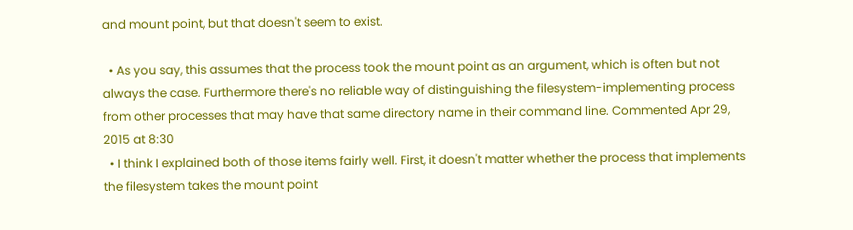and mount point, but that doesn't seem to exist.

  • As you say, this assumes that the process took the mount point as an argument, which is often but not always the case. Furthermore there's no reliable way of distinguishing the filesystem-implementing process from other processes that may have that same directory name in their command line. Commented Apr 29, 2015 at 8:30
  • I think I explained both of those items fairly well. First, it doesn't matter whether the process that implements the filesystem takes the mount point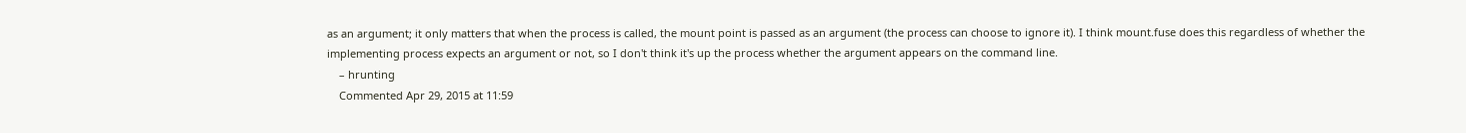as an argument; it only matters that when the process is called, the mount point is passed as an argument (the process can choose to ignore it). I think mount.fuse does this regardless of whether the implementing process expects an argument or not, so I don't think it's up the process whether the argument appears on the command line.
    – hrunting
    Commented Apr 29, 2015 at 11:59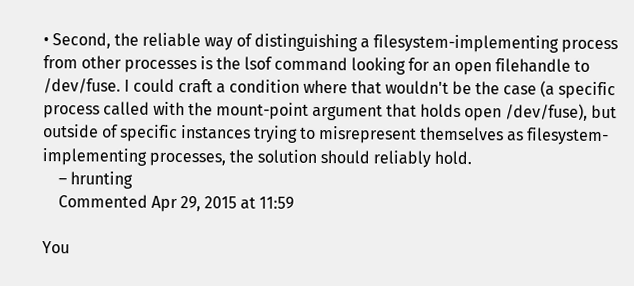• Second, the reliable way of distinguishing a filesystem-implementing process from other processes is the lsof command looking for an open filehandle to /dev/fuse. I could craft a condition where that wouldn't be the case (a specific process called with the mount-point argument that holds open /dev/fuse), but outside of specific instances trying to misrepresent themselves as filesystem-implementing processes, the solution should reliably hold.
    – hrunting
    Commented Apr 29, 2015 at 11:59

You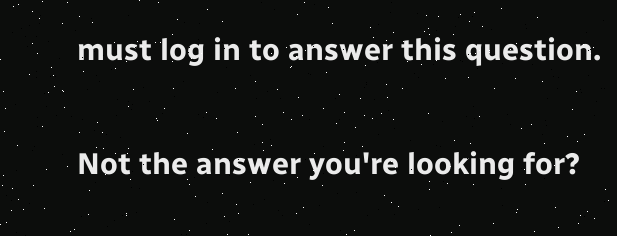must log in to answer this question.

Not the answer you're looking for?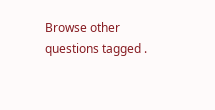Browse other questions tagged .